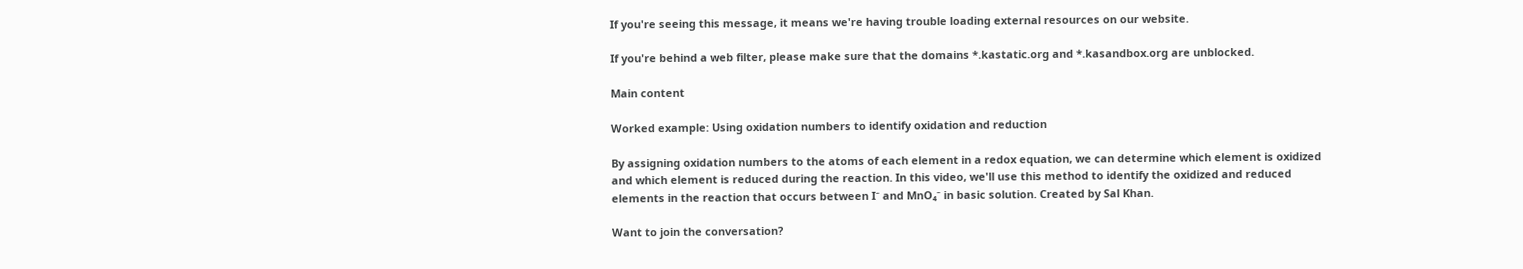If you're seeing this message, it means we're having trouble loading external resources on our website.

If you're behind a web filter, please make sure that the domains *.kastatic.org and *.kasandbox.org are unblocked.

Main content

Worked example: Using oxidation numbers to identify oxidation and reduction

By assigning oxidation numbers to the atoms of each element in a redox equation, we can determine which element is oxidized and which element is reduced during the reaction. In this video, we'll use this method to identify the oxidized and reduced elements in the reaction that occurs between I⁻ and MnO₄⁻ in basic solution. Created by Sal Khan.

Want to join the conversation?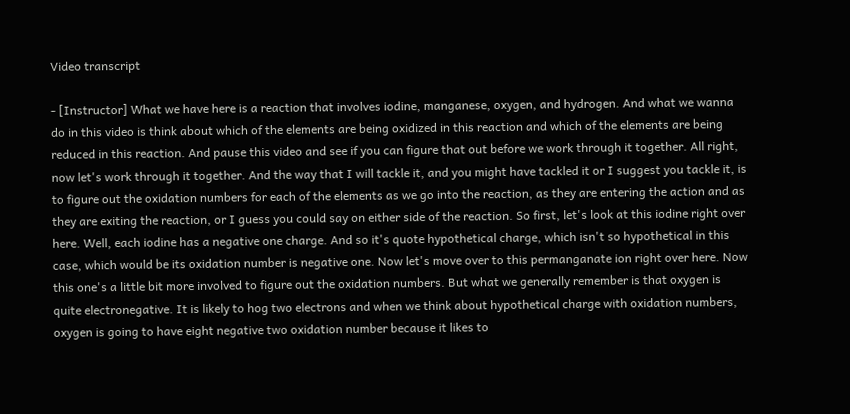Video transcript

- [Instructor] What we have here is a reaction that involves iodine, manganese, oxygen, and hydrogen. And what we wanna do in this video is think about which of the elements are being oxidized in this reaction and which of the elements are being reduced in this reaction. And pause this video and see if you can figure that out before we work through it together. All right, now let's work through it together. And the way that I will tackle it, and you might have tackled it or I suggest you tackle it, is to figure out the oxidation numbers for each of the elements as we go into the reaction, as they are entering the action and as they are exiting the reaction, or I guess you could say on either side of the reaction. So first, let's look at this iodine right over here. Well, each iodine has a negative one charge. And so it's quote hypothetical charge, which isn't so hypothetical in this case, which would be its oxidation number is negative one. Now let's move over to this permanganate ion right over here. Now this one's a little bit more involved to figure out the oxidation numbers. But what we generally remember is that oxygen is quite electronegative. It is likely to hog two electrons and when we think about hypothetical charge with oxidation numbers, oxygen is going to have eight negative two oxidation number because it likes to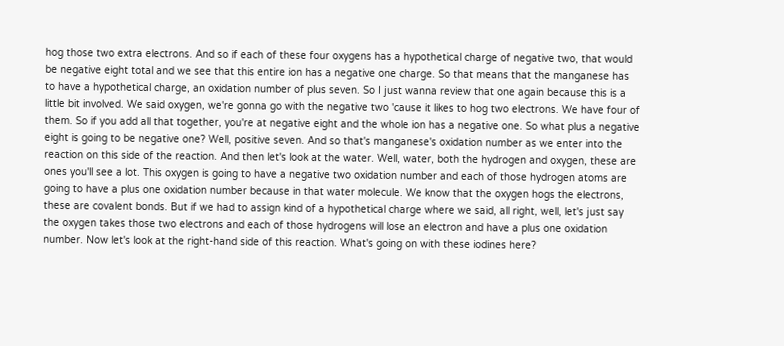hog those two extra electrons. And so if each of these four oxygens has a hypothetical charge of negative two, that would be negative eight total and we see that this entire ion has a negative one charge. So that means that the manganese has to have a hypothetical charge, an oxidation number of plus seven. So I just wanna review that one again because this is a little bit involved. We said oxygen, we're gonna go with the negative two 'cause it likes to hog two electrons. We have four of them. So if you add all that together, you're at negative eight and the whole ion has a negative one. So what plus a negative eight is going to be negative one? Well, positive seven. And so that's manganese's oxidation number as we enter into the reaction on this side of the reaction. And then let's look at the water. Well, water, both the hydrogen and oxygen, these are ones you'll see a lot. This oxygen is going to have a negative two oxidation number and each of those hydrogen atoms are going to have a plus one oxidation number because in that water molecule. We know that the oxygen hogs the electrons, these are covalent bonds. But if we had to assign kind of a hypothetical charge where we said, all right, well, let's just say the oxygen takes those two electrons and each of those hydrogens will lose an electron and have a plus one oxidation number. Now let's look at the right-hand side of this reaction. What's going on with these iodines here?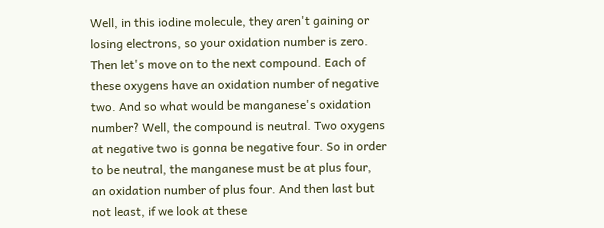Well, in this iodine molecule, they aren't gaining or losing electrons, so your oxidation number is zero. Then let's move on to the next compound. Each of these oxygens have an oxidation number of negative two. And so what would be manganese's oxidation number? Well, the compound is neutral. Two oxygens at negative two is gonna be negative four. So in order to be neutral, the manganese must be at plus four, an oxidation number of plus four. And then last but not least, if we look at these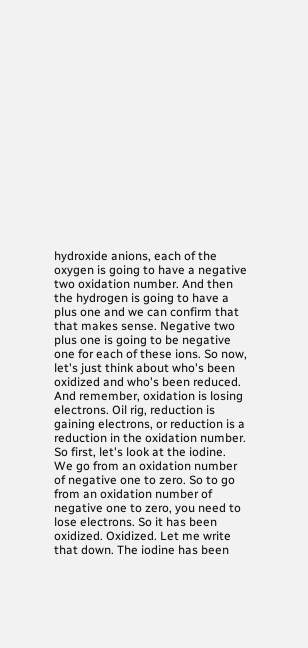hydroxide anions, each of the oxygen is going to have a negative two oxidation number. And then the hydrogen is going to have a plus one and we can confirm that that makes sense. Negative two plus one is going to be negative one for each of these ions. So now, let's just think about who's been oxidized and who's been reduced. And remember, oxidation is losing electrons. Oil rig, reduction is gaining electrons, or reduction is a reduction in the oxidation number. So first, let's look at the iodine. We go from an oxidation number of negative one to zero. So to go from an oxidation number of negative one to zero, you need to lose electrons. So it has been oxidized. Oxidized. Let me write that down. The iodine has been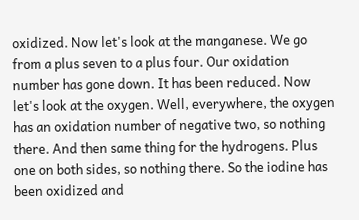oxidized. Now let's look at the manganese. We go from a plus seven to a plus four. Our oxidation number has gone down. It has been reduced. Now let's look at the oxygen. Well, everywhere, the oxygen has an oxidation number of negative two, so nothing there. And then same thing for the hydrogens. Plus one on both sides, so nothing there. So the iodine has been oxidized and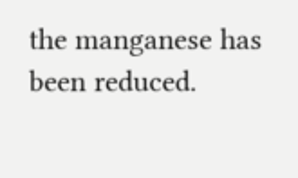the manganese has been reduced.